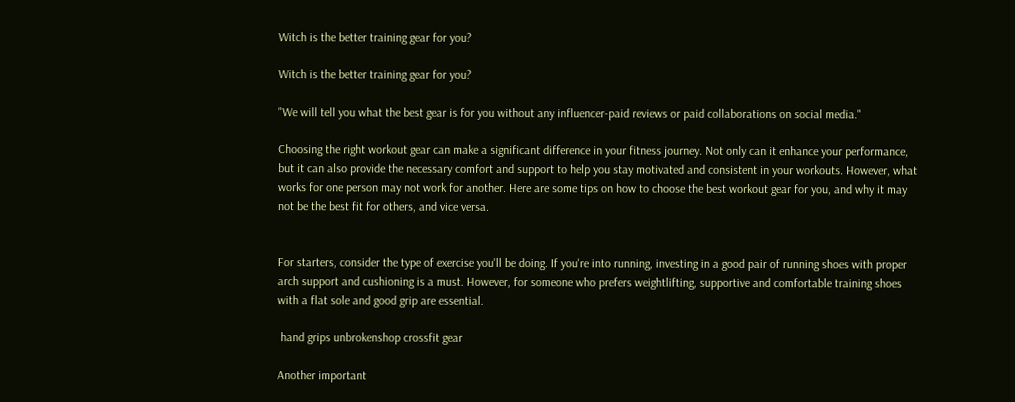Witch is the better training gear for you?

Witch is the better training gear for you?

"We will tell you what the best gear is for you without any influencer-paid reviews or paid collaborations on social media."

Choosing the right workout gear can make a significant difference in your fitness journey. Not only can it enhance your performance, but it can also provide the necessary comfort and support to help you stay motivated and consistent in your workouts. However, what works for one person may not work for another. Here are some tips on how to choose the best workout gear for you, and why it may not be the best fit for others, and vice versa.


For starters, consider the type of exercise you'll be doing. If you're into running, investing in a good pair of running shoes with proper arch support and cushioning is a must. However, for someone who prefers weightlifting, supportive and comfortable training shoes with a flat sole and good grip are essential.

 hand grips unbrokenshop crossfit gear

Another important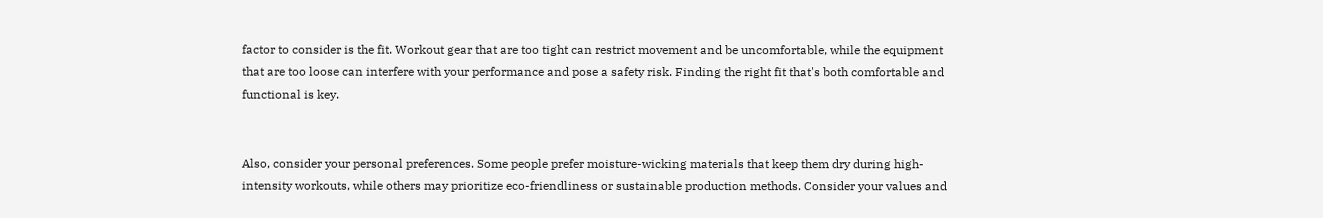factor to consider is the fit. Workout gear that are too tight can restrict movement and be uncomfortable, while the equipment that are too loose can interfere with your performance and pose a safety risk. Finding the right fit that's both comfortable and functional is key.


Also, consider your personal preferences. Some people prefer moisture-wicking materials that keep them dry during high-intensity workouts, while others may prioritize eco-friendliness or sustainable production methods. Consider your values and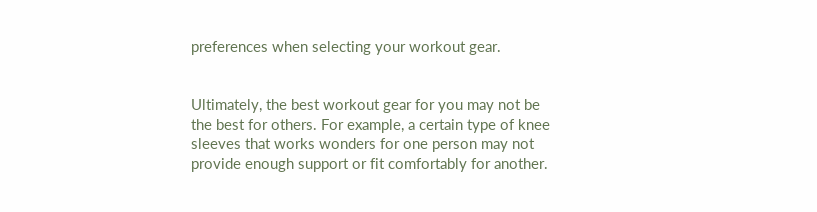preferences when selecting your workout gear.


Ultimately, the best workout gear for you may not be the best for others. For example, a certain type of knee sleeves that works wonders for one person may not provide enough support or fit comfortably for another.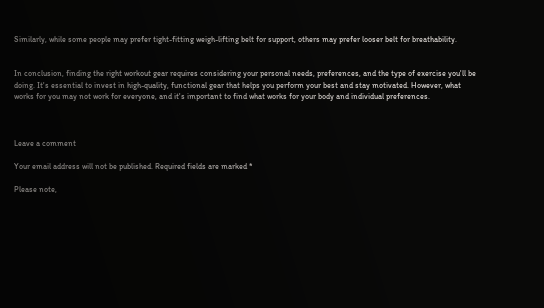Similarly, while some people may prefer tight-fitting weigh-lifting belt for support, others may prefer looser belt for breathability.


In conclusion, finding the right workout gear requires considering your personal needs, preferences, and the type of exercise you'll be doing. It's essential to invest in high-quality, functional gear that helps you perform your best and stay motivated. However, what works for you may not work for everyone, and it's important to find what works for your body and individual preferences.



Leave a comment

Your email address will not be published. Required fields are marked *

Please note,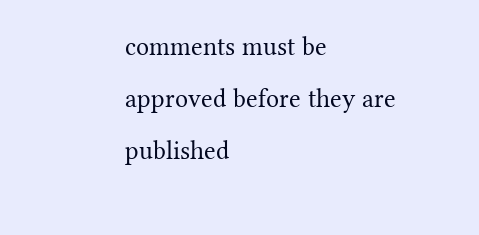comments must be approved before they are published